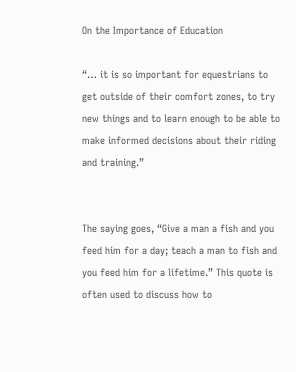On the Importance of Education

“… it is so important for equestrians to get outside of their comfort zones, to try new things and to learn enough to be able to make informed decisions about their riding and training.”


The saying goes, “Give a man a fish and you feed him for a day; teach a man to fish and you feed him for a lifetime.” This quote is often used to discuss how to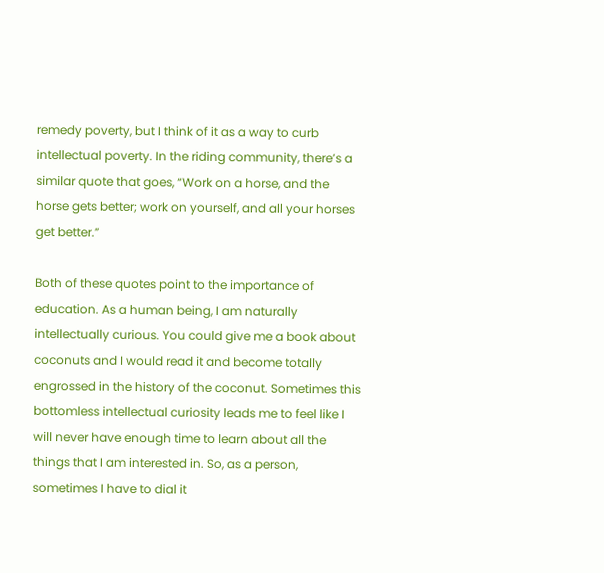remedy poverty, but I think of it as a way to curb intellectual poverty. In the riding community, there’s a similar quote that goes, “Work on a horse, and the horse gets better; work on yourself, and all your horses get better.”

Both of these quotes point to the importance of education. As a human being, I am naturally intellectually curious. You could give me a book about coconuts and I would read it and become totally engrossed in the history of the coconut. Sometimes this bottomless intellectual curiosity leads me to feel like I will never have enough time to learn about all the things that I am interested in. So, as a person, sometimes I have to dial it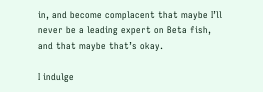in, and become complacent that maybe I’ll never be a leading expert on Beta fish, and that maybe that’s okay.

I indulge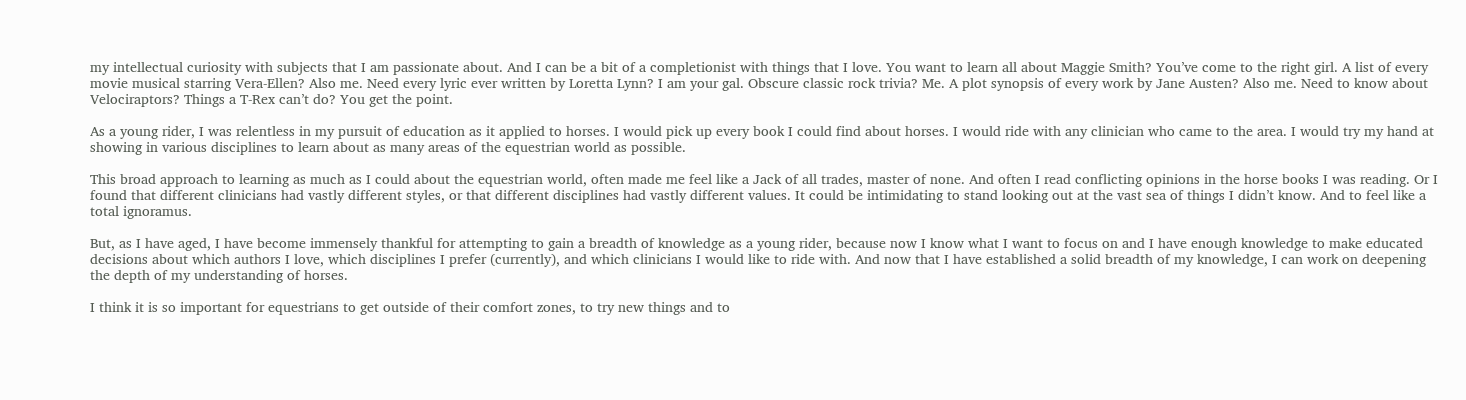my intellectual curiosity with subjects that I am passionate about. And I can be a bit of a completionist with things that I love. You want to learn all about Maggie Smith? You’ve come to the right girl. A list of every movie musical starring Vera-Ellen? Also me. Need every lyric ever written by Loretta Lynn? I am your gal. Obscure classic rock trivia? Me. A plot synopsis of every work by Jane Austen? Also me. Need to know about Velociraptors? Things a T-Rex can’t do? You get the point.

As a young rider, I was relentless in my pursuit of education as it applied to horses. I would pick up every book I could find about horses. I would ride with any clinician who came to the area. I would try my hand at showing in various disciplines to learn about as many areas of the equestrian world as possible.

This broad approach to learning as much as I could about the equestrian world, often made me feel like a Jack of all trades, master of none. And often I read conflicting opinions in the horse books I was reading. Or I found that different clinicians had vastly different styles, or that different disciplines had vastly different values. It could be intimidating to stand looking out at the vast sea of things I didn’t know. And to feel like a total ignoramus.

But, as I have aged, I have become immensely thankful for attempting to gain a breadth of knowledge as a young rider, because now I know what I want to focus on and I have enough knowledge to make educated decisions about which authors I love, which disciplines I prefer (currently), and which clinicians I would like to ride with. And now that I have established a solid breadth of my knowledge, I can work on deepening the depth of my understanding of horses.

I think it is so important for equestrians to get outside of their comfort zones, to try new things and to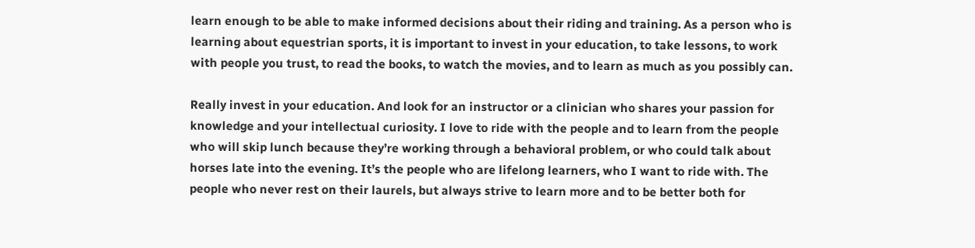learn enough to be able to make informed decisions about their riding and training. As a person who is learning about equestrian sports, it is important to invest in your education, to take lessons, to work with people you trust, to read the books, to watch the movies, and to learn as much as you possibly can.

Really invest in your education. And look for an instructor or a clinician who shares your passion for knowledge and your intellectual curiosity. I love to ride with the people and to learn from the people who will skip lunch because they’re working through a behavioral problem, or who could talk about horses late into the evening. It’s the people who are lifelong learners, who I want to ride with. The people who never rest on their laurels, but always strive to learn more and to be better both for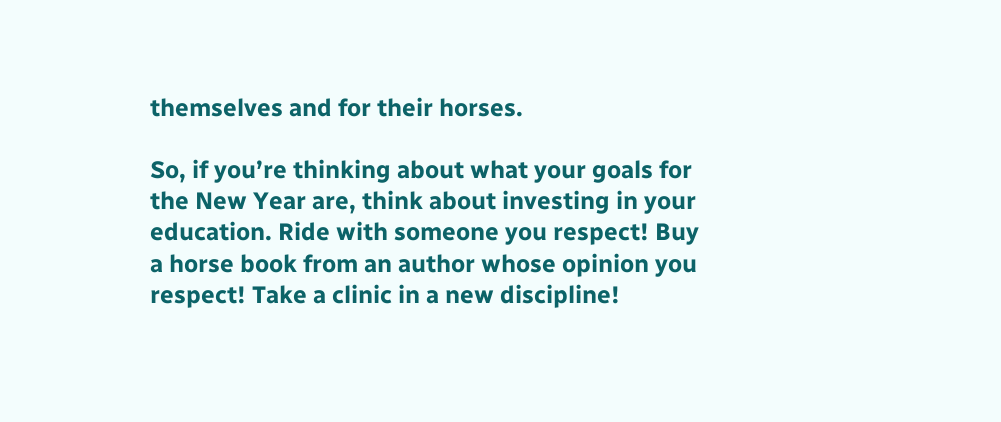themselves and for their horses.

So, if you’re thinking about what your goals for the New Year are, think about investing in your education. Ride with someone you respect! Buy a horse book from an author whose opinion you respect! Take a clinic in a new discipline!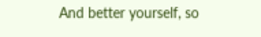And better yourself, so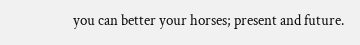you can better your horses; present and future.